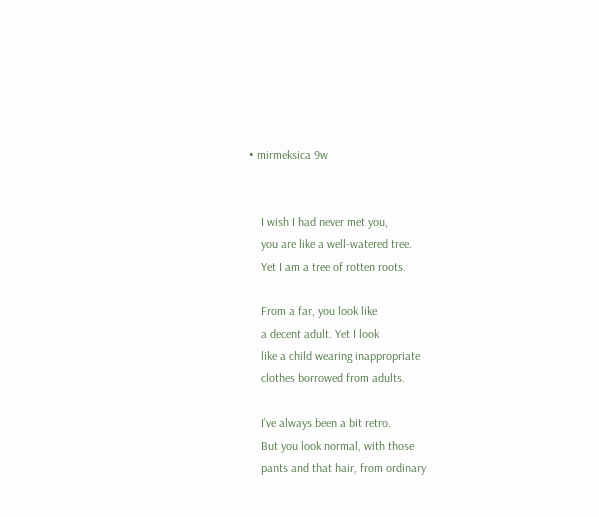• mirmeksica 9w


    I wish I had never met you,
    you are like a well-watered tree.
    Yet I am a tree of rotten roots.

    From a far, you look like
    a decent adult. Yet I look
    like a child wearing inappropriate
    clothes borrowed from adults.

    I’ve always been a bit retro.
    But you look normal, with those
    pants and that hair, from ordinary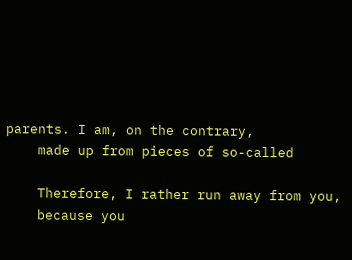parents. I am, on the contrary,
    made up from pieces of so-called

    Therefore, I rather run away from you,
    because you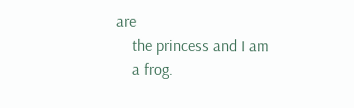are
    the princess and I am
    a frog.